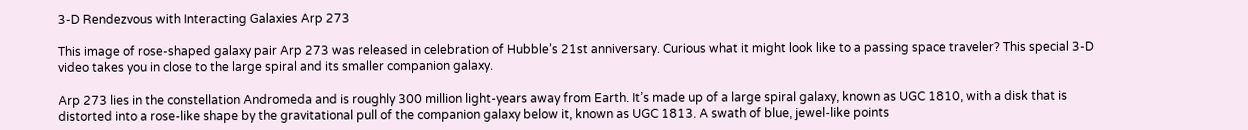3-D Rendezvous with Interacting Galaxies Arp 273

This image of rose-shaped galaxy pair Arp 273 was released in celebration of Hubble’s 21st anniversary. Curious what it might look like to a passing space traveler? This special 3-D video takes you in close to the large spiral and its smaller companion galaxy.

Arp 273 lies in the constellation Andromeda and is roughly 300 million light-years away from Earth. It’s made up of a large spiral galaxy, known as UGC 1810, with a disk that is distorted into a rose-like shape by the gravitational pull of the companion galaxy below it, known as UGC 1813. A swath of blue, jewel-like points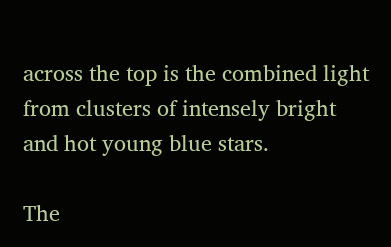across the top is the combined light from clusters of intensely bright and hot young blue stars.

The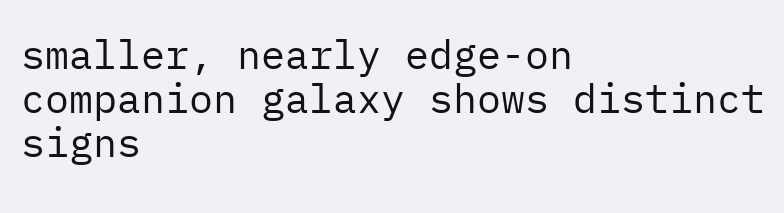smaller, nearly edge-on companion galaxy shows distinct signs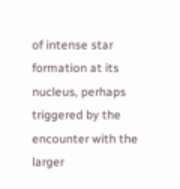of intense star formation at its nucleus, perhaps triggered by the encounter with the larger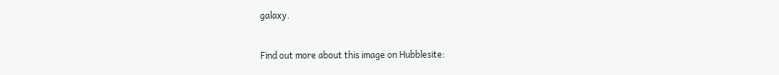galaxy.

Find out more about this image on Hubblesite: